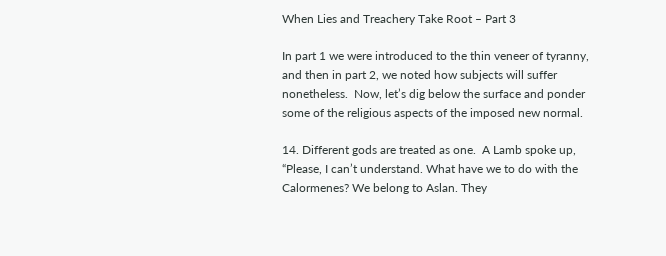When Lies and Treachery Take Root – Part 3

In part 1 we were introduced to the thin veneer of tyranny, and then in part 2, we noted how subjects will suffer nonetheless.  Now, let’s dig below the surface and ponder some of the religious aspects of the imposed new normal.

14. Different gods are treated as one.  A Lamb spoke up, “Please, I can’t understand. What have we to do with the Calormenes? We belong to Aslan. They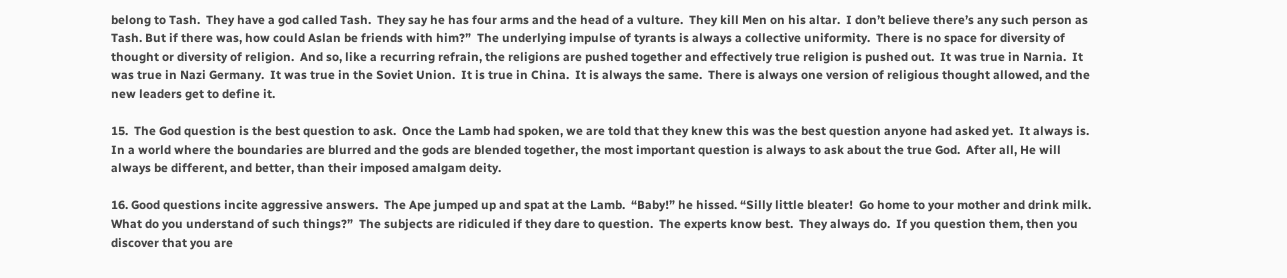belong to Tash.  They have a god called Tash.  They say he has four arms and the head of a vulture.  They kill Men on his altar.  I don’t believe there’s any such person as Tash. But if there was, how could Aslan be friends with him?”  The underlying impulse of tyrants is always a collective uniformity.  There is no space for diversity of thought or diversity of religion.  And so, like a recurring refrain, the religions are pushed together and effectively true religion is pushed out.  It was true in Narnia.  It was true in Nazi Germany.  It was true in the Soviet Union.  It is true in China.  It is always the same.  There is always one version of religious thought allowed, and the new leaders get to define it.

15.  The God question is the best question to ask.  Once the Lamb had spoken, we are told that they knew this was the best question anyone had asked yet.  It always is.  In a world where the boundaries are blurred and the gods are blended together, the most important question is always to ask about the true God.  After all, He will always be different, and better, than their imposed amalgam deity.

16. Good questions incite aggressive answers.  The Ape jumped up and spat at the Lamb.  “Baby!” he hissed. “Silly little bleater!  Go home to your mother and drink milk.  What do you understand of such things?”  The subjects are ridiculed if they dare to question.  The experts know best.  They always do.  If you question them, then you discover that you are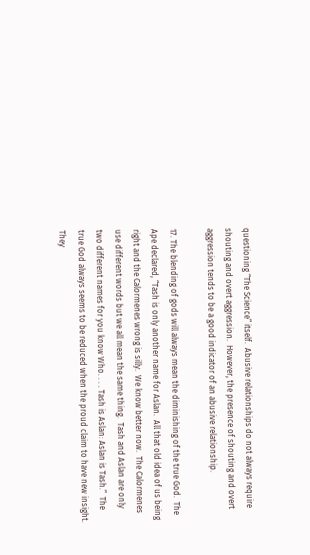questioning “The Science” itself.  Abusive relationships do not always require shouting and overt aggression.  However, the presence of shouting and overt aggression tends to be a good indicator of an abusive relationship.

17. The blending of gods will always mean the diminishing of the true God.  The Ape declared, “Tash is only another name for Aslan.  All that old idea of us being right and the Calormenes wrong is silly.  We know better now.  The Calormenes use different words but we all mean the same thing.  Tash and Aslan are only two different names for you know Who. . . . Tash is Aslan: Aslan is Tash.”  The true God always seems to be reduced when the proud claim to have new insight.  They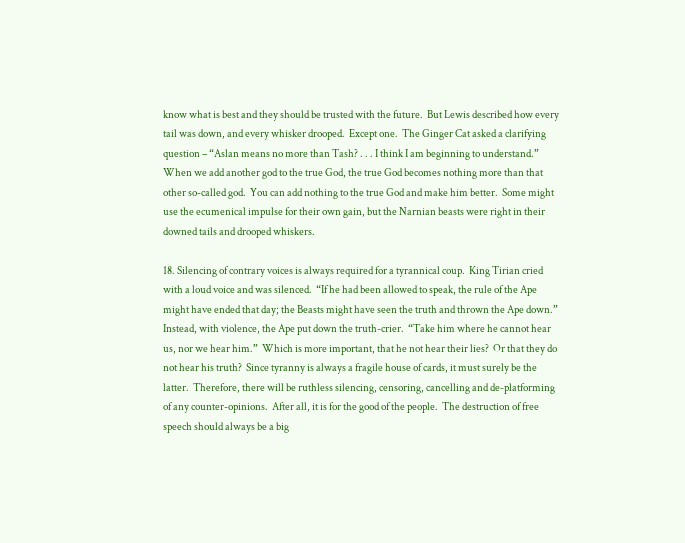know what is best and they should be trusted with the future.  But Lewis described how every tail was down, and every whisker drooped.  Except one.  The Ginger Cat asked a clarifying question – “Aslan means no more than Tash? . . . I think I am beginning to understand.”  When we add another god to the true God, the true God becomes nothing more than that other so-called god.  You can add nothing to the true God and make him better.  Some might use the ecumenical impulse for their own gain, but the Narnian beasts were right in their downed tails and drooped whiskers.

18. Silencing of contrary voices is always required for a tyrannical coup.  King Tirian cried with a loud voice and was silenced.  “If he had been allowed to speak, the rule of the Ape might have ended that day; the Beasts might have seen the truth and thrown the Ape down.”  Instead, with violence, the Ape put down the truth-crier.  “Take him where he cannot hear us, nor we hear him.”  Which is more important, that he not hear their lies?  Or that they do not hear his truth?  Since tyranny is always a fragile house of cards, it must surely be the latter.  Therefore, there will be ruthless silencing, censoring, cancelling and de-platforming of any counter-opinions.  After all, it is for the good of the people.  The destruction of free speech should always be a big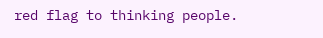red flag to thinking people.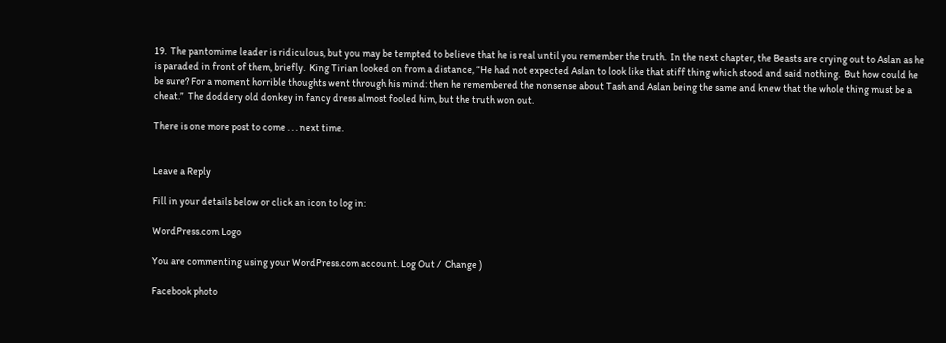19.  The pantomime leader is ridiculous, but you may be tempted to believe that he is real until you remember the truth.  In the next chapter, the Beasts are crying out to Aslan as he is paraded in front of them, briefly.  King Tirian looked on from a distance, “He had not expected Aslan to look like that stiff thing which stood and said nothing.  But how could he be sure? For a moment horrible thoughts went through his mind: then he remembered the nonsense about Tash and Aslan being the same and knew that the whole thing must be a cheat.”  The doddery old donkey in fancy dress almost fooled him, but the truth won out.

There is one more post to come . . . next time.


Leave a Reply

Fill in your details below or click an icon to log in:

WordPress.com Logo

You are commenting using your WordPress.com account. Log Out /  Change )

Facebook photo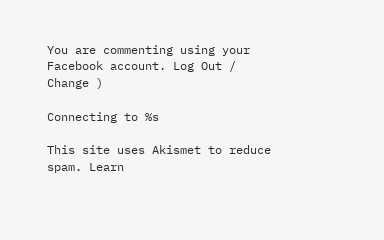You are commenting using your Facebook account. Log Out /  Change )

Connecting to %s

This site uses Akismet to reduce spam. Learn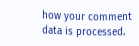how your comment data is processed.